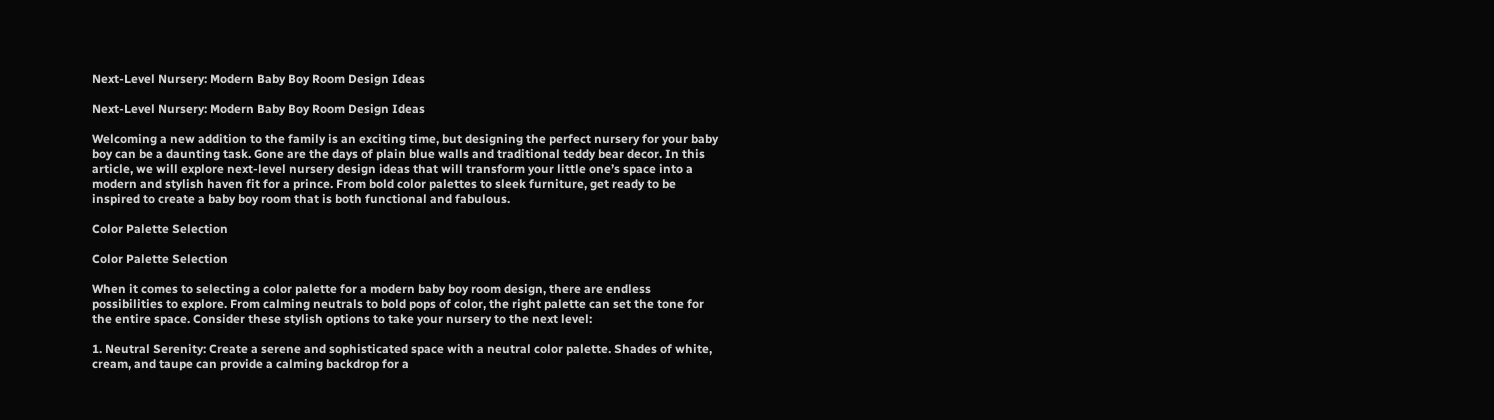Next-Level Nursery: Modern Baby Boy Room Design Ideas

Next-Level Nursery: Modern Baby Boy Room Design Ideas

Welcoming a new addition to the family is an exciting time, but designing the perfect nursery for your baby boy can be a daunting task. Gone are the days of plain blue walls and traditional teddy bear decor. In this article, we will explore next-level nursery design ideas that will transform your little one’s space into a modern and stylish haven fit for a prince. From bold color palettes to sleek furniture, get ready to be inspired to create a baby boy room that is both functional and fabulous.

Color Palette Selection

Color Palette Selection

When it comes to selecting a color palette for a modern baby boy room design, there are endless possibilities to explore. From calming neutrals to bold pops of color, the right palette can set the tone for the entire space. Consider these stylish options to take your nursery to the next level:

1. Neutral Serenity: Create a serene and sophisticated space with a neutral color palette. Shades of white, cream, and taupe can provide a calming backdrop for a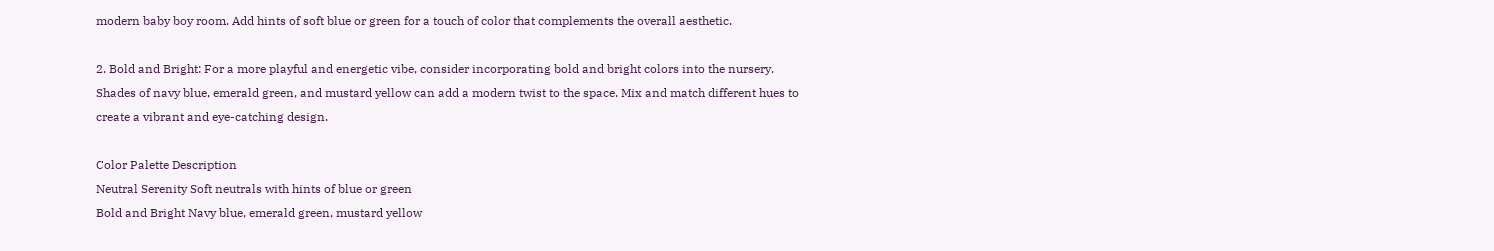modern baby boy room. Add hints of soft blue or green for a touch of color that complements the overall aesthetic.

2. Bold and Bright: For a more playful and energetic vibe, consider incorporating bold and bright colors into the nursery. Shades of navy blue, emerald green, and mustard yellow can add a modern twist to the space. Mix and match different hues to create a vibrant and eye-catching design.

Color Palette Description
Neutral Serenity Soft neutrals with hints of blue or green
Bold and Bright Navy blue, emerald green, mustard yellow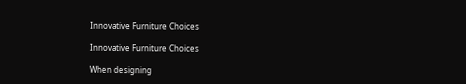Innovative Furniture Choices

Innovative Furniture Choices

When designing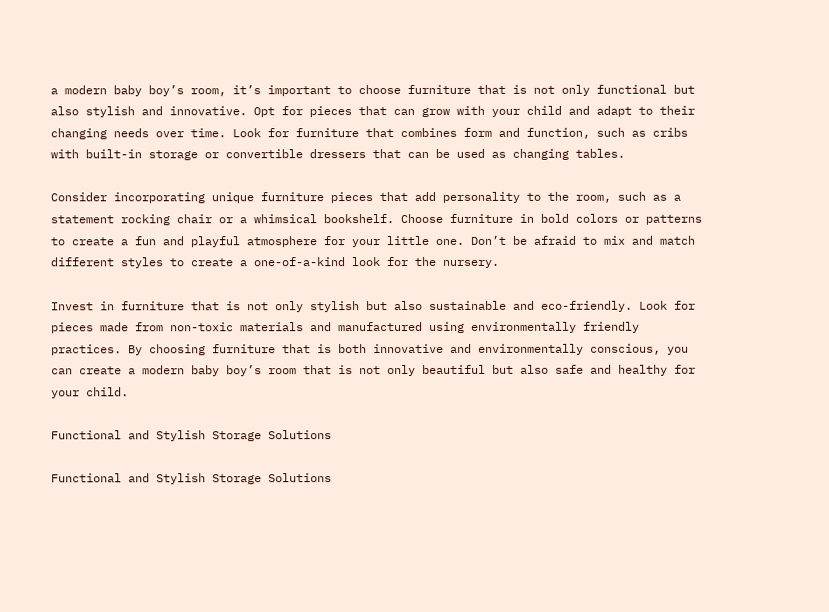a modern baby boy’s room, it’s important to choose furniture that is not only functional but also stylish and innovative. Opt for pieces that can grow with your child and adapt to their changing needs over time. Look for furniture that combines form and function, such as cribs with built-in storage or convertible dressers that can be used as changing tables.

Consider incorporating unique furniture pieces that add personality to the room, such as a statement rocking chair or a whimsical bookshelf. Choose furniture in bold colors or patterns to create a fun and playful atmosphere for your little one. Don’t be afraid to mix and match different styles to create a one-of-a-kind look for the nursery.

Invest in furniture that is not only stylish but also sustainable and eco-friendly. Look for pieces made from non-toxic materials and manufactured using environmentally friendly practices. By choosing furniture that is both innovative and environmentally conscious, you can create a modern baby boy’s room that is not only beautiful but also safe and healthy for your child.

Functional and Stylish Storage Solutions

Functional and Stylish Storage Solutions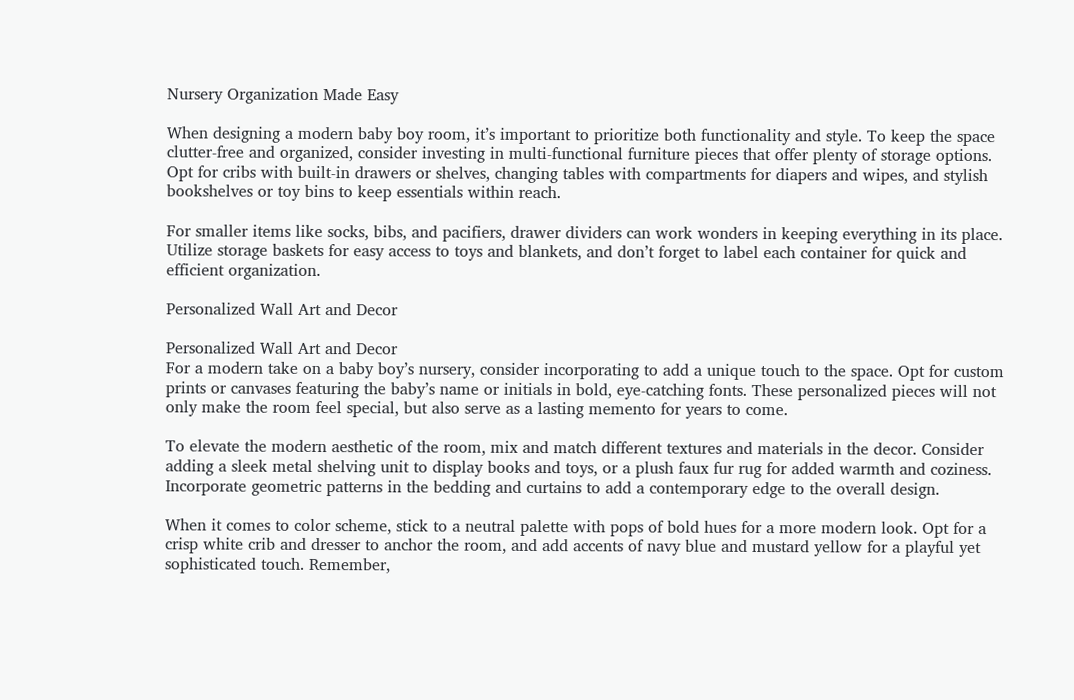Nursery Organization Made Easy

When designing a modern baby boy room, it’s important to prioritize both functionality and style. To keep the space clutter-free and organized, consider investing in multi-functional furniture pieces that offer plenty of storage options. Opt for cribs with built-in drawers or shelves, changing tables with compartments for diapers and wipes, and stylish bookshelves or toy bins to keep essentials within reach.

For smaller items like socks, bibs, and pacifiers, drawer dividers can work wonders in keeping everything in its place. Utilize storage baskets for easy access to toys and blankets, and don’t forget to label each container for quick and efficient organization.

Personalized Wall Art and Decor

Personalized Wall Art and Decor
For a modern take on a baby boy’s nursery, consider incorporating to add a unique touch to the space. Opt for custom prints or canvases featuring the baby’s name or initials in bold, eye-catching fonts. These personalized pieces will not only make the room feel special, but also serve as a lasting memento for years to come.

To elevate the modern aesthetic of the room, mix and match different textures and materials in the decor. Consider adding a sleek metal shelving unit to display books and toys, or a plush faux fur rug for added warmth and coziness. Incorporate geometric patterns in the bedding and curtains to add a contemporary edge to the overall design.

When it comes to color scheme, stick to a neutral palette with pops of bold hues for a more modern look. Opt for a crisp white crib and dresser to anchor the room, and add accents of navy blue and mustard yellow for a playful yet sophisticated touch. Remember,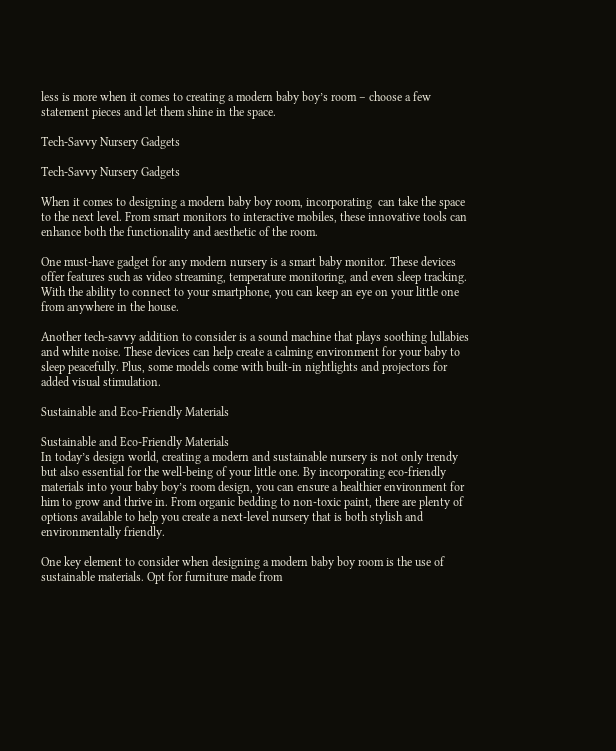less is more when it comes to creating a modern baby boy’s room – choose a few statement pieces and let them shine in the space.

Tech-Savvy Nursery Gadgets

Tech-Savvy Nursery Gadgets

When it comes to designing a modern baby boy room, incorporating  can take the space to the next level. From smart monitors to interactive mobiles, these innovative tools can enhance both the functionality and aesthetic of the room.

One must-have gadget for any modern nursery is a smart baby monitor. These devices offer features such as video streaming, temperature monitoring, and even sleep tracking. With the ability to connect to your smartphone, you can keep an eye on your little one from anywhere in the house.

Another tech-savvy addition to consider is a sound machine that plays soothing lullabies and white noise. These devices can help create a calming environment for your baby to sleep peacefully. Plus, some models come with built-in nightlights and projectors for added visual stimulation.

Sustainable and Eco-Friendly Materials

Sustainable and Eco-Friendly Materials
In today’s design world, creating a modern and sustainable nursery is not only trendy but also essential for the well-being of your little one. By incorporating eco-friendly materials into your baby boy’s room design, you can ensure a healthier environment for him to grow and thrive in. From organic bedding to non-toxic paint, there are plenty of options available to help you create a next-level nursery that is both stylish and environmentally friendly.

One key element to consider when designing a modern baby boy room is the use of sustainable materials. Opt for furniture made from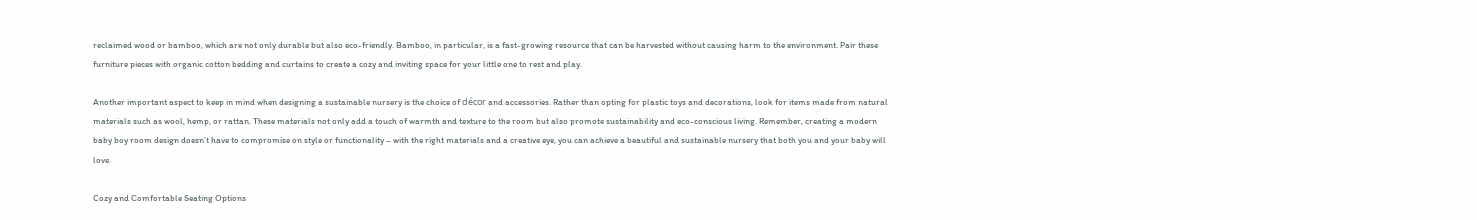reclaimed wood or bamboo, which are not only durable but also eco-friendly. Bamboo, in particular, is a fast-growing resource that can be harvested without causing harm to the environment. Pair these furniture pieces with organic cotton bedding and curtains to create a cozy and inviting space for your little one to rest and play.

Another important aspect to keep in mind when designing a sustainable nursery is the choice of décor and accessories. Rather than opting for plastic toys and decorations, look for items made from natural materials such as wool, hemp, or rattan. These materials not only add a touch of warmth and texture to the room but also promote sustainability and eco-conscious living. Remember, creating a modern baby boy room design doesn’t have to compromise on style or functionality – with the right materials and a creative eye, you can achieve a beautiful and sustainable nursery that both you and your baby will love.

Cozy and Comfortable Seating Options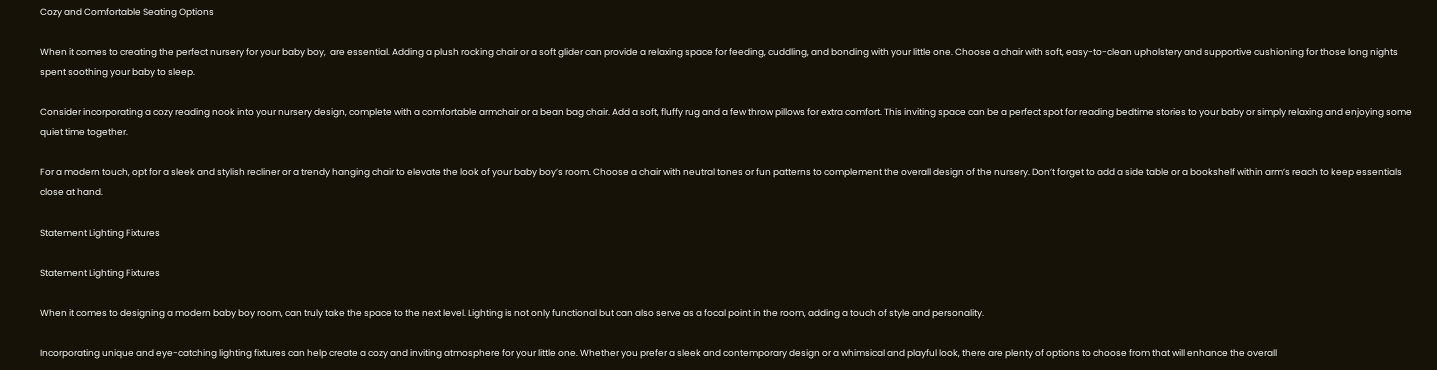Cozy and Comfortable Seating Options

When it comes to creating the perfect nursery for your baby boy,  are essential. Adding a plush rocking chair or a soft glider can provide a relaxing space for feeding, cuddling, and bonding with your little one. Choose a chair with soft, easy-to-clean upholstery and supportive cushioning for those long nights spent soothing your baby to sleep.

Consider incorporating a cozy reading nook into your nursery design, complete with a comfortable armchair or a bean bag chair. Add a soft, fluffy rug and a few throw pillows for extra comfort. This inviting space can be a perfect spot for reading bedtime stories to your baby or simply relaxing and enjoying some quiet time together.

For a modern touch, opt for a sleek and stylish recliner or a trendy hanging chair to elevate the look of your baby boy’s room. Choose a chair with neutral tones or fun patterns to complement the overall design of the nursery. Don’t forget to add a side table or a bookshelf within arm’s reach to keep essentials close at hand.

Statement Lighting Fixtures

Statement Lighting Fixtures

When it comes to designing a modern baby boy room, can truly take the space to the next level. Lighting is not only functional but can also serve as a focal point in the room, adding a touch of style and personality.

Incorporating unique and eye-catching lighting fixtures can help create a cozy and inviting atmosphere for your little one. Whether you prefer a sleek and contemporary design or a whimsical and playful look, there are plenty of options to choose from that will enhance the overall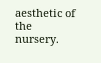aesthetic of the nursery.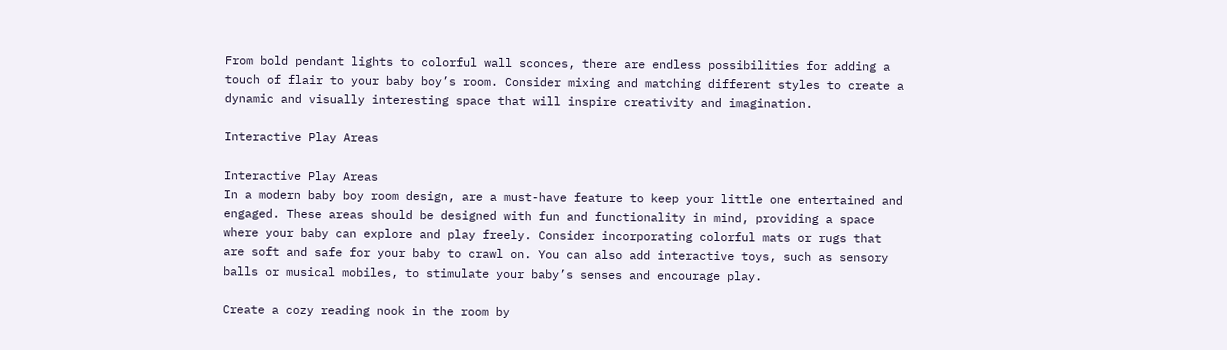From bold pendant lights to colorful wall sconces, there are endless possibilities for adding a touch of flair to your baby boy’s room. Consider mixing and matching different styles to create a dynamic and visually interesting space that will inspire creativity and imagination.

Interactive Play Areas

Interactive Play Areas
In a modern baby boy room design, are a must-have feature to keep your little one entertained and engaged. These areas should be designed with fun and functionality in mind, providing a space where your baby can explore and play freely. Consider incorporating colorful mats or rugs that are soft and safe for your baby to crawl on. You can also add interactive toys, such as sensory balls or musical mobiles, to stimulate your baby’s senses and encourage play.

Create a cozy reading nook in the room by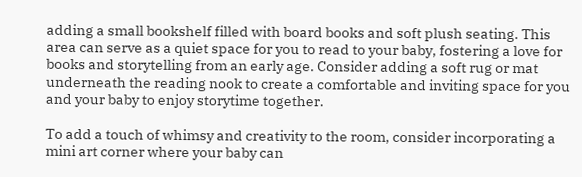adding a small bookshelf filled with board books and soft plush seating. This area can serve as a quiet space for you to read to your baby, fostering a love for books and storytelling from an early age. Consider adding a soft rug or mat underneath the reading nook to create a comfortable and inviting space for you and your baby to enjoy storytime together.

To add a touch of whimsy and creativity to the room, consider incorporating a mini art corner where your baby can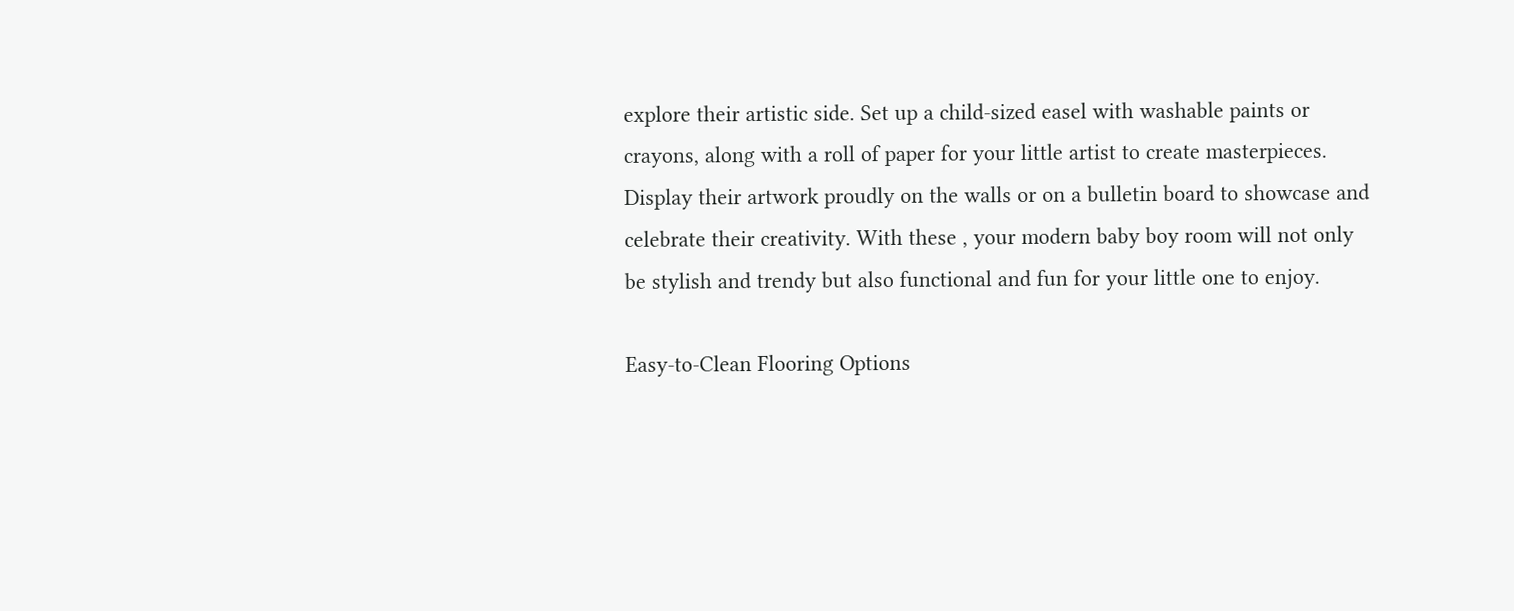explore their artistic side. Set up a child-sized easel with washable paints or crayons, along with a roll of paper for your little artist to create masterpieces. Display their artwork proudly on the walls or on a bulletin board to showcase and celebrate their creativity. With these , your modern baby boy room will not only be stylish and trendy but also functional and fun for your little one to enjoy.

Easy-to-Clean Flooring Options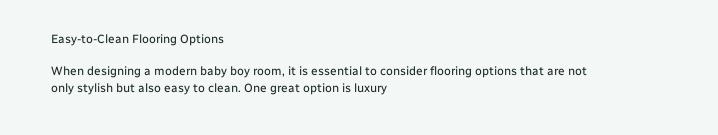Easy-to-Clean Flooring Options

When designing a modern baby boy room, it is essential to consider flooring options that are not only stylish but also easy to clean. One great option is luxury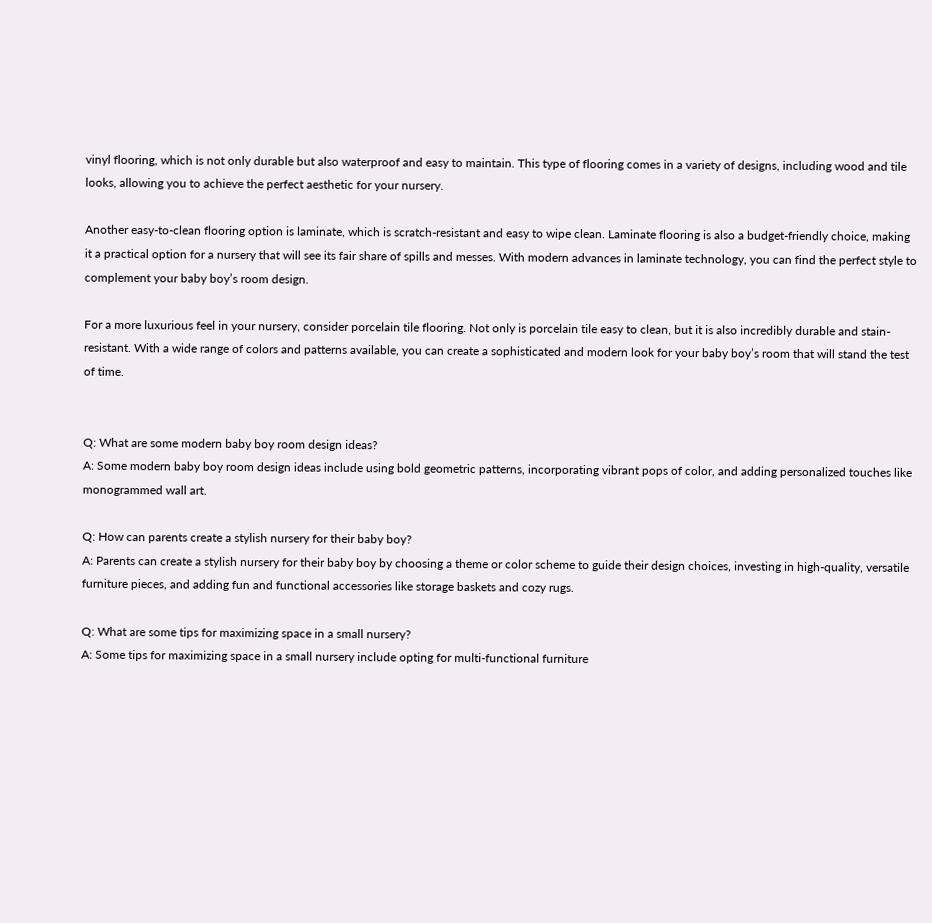vinyl flooring, which is not only durable but also waterproof and easy to maintain. This type of flooring comes in a variety of designs, including wood and tile looks, allowing you to achieve the perfect aesthetic for your nursery.

Another easy-to-clean flooring option is laminate, which is scratch-resistant and easy to wipe clean. Laminate flooring is also a budget-friendly choice, making it a practical option for a nursery that will see its fair share of spills and messes. With modern advances in laminate technology, you can find the perfect style to complement your baby boy’s room design.

For a more luxurious feel in your nursery, consider porcelain tile flooring. Not only is porcelain tile easy to clean, but it is also incredibly durable and stain-resistant. With a wide range of colors and patterns available, you can create a sophisticated and modern look for your baby boy’s room that will stand the test of time.


Q: What are some modern baby boy room design ideas?
A: Some modern baby boy room design ideas include using bold geometric patterns, incorporating vibrant pops of color, and adding personalized touches like monogrammed wall art.

Q: How can parents create a stylish nursery for their baby boy?
A: Parents can create a stylish nursery for their baby boy by choosing a theme or color scheme to guide their design choices, investing in high-quality, versatile furniture pieces, and adding fun and functional accessories like storage baskets and cozy rugs.

Q: What are some tips for maximizing space in a small nursery?
A: Some tips for maximizing space in a small nursery include opting for multi-functional furniture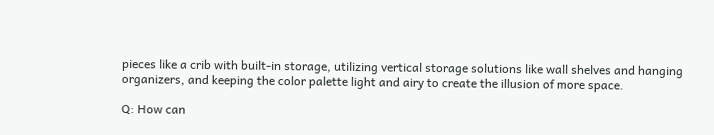pieces like a crib with built-in storage, utilizing vertical storage solutions like wall shelves and hanging organizers, and keeping the color palette light and airy to create the illusion of more space.

Q: How can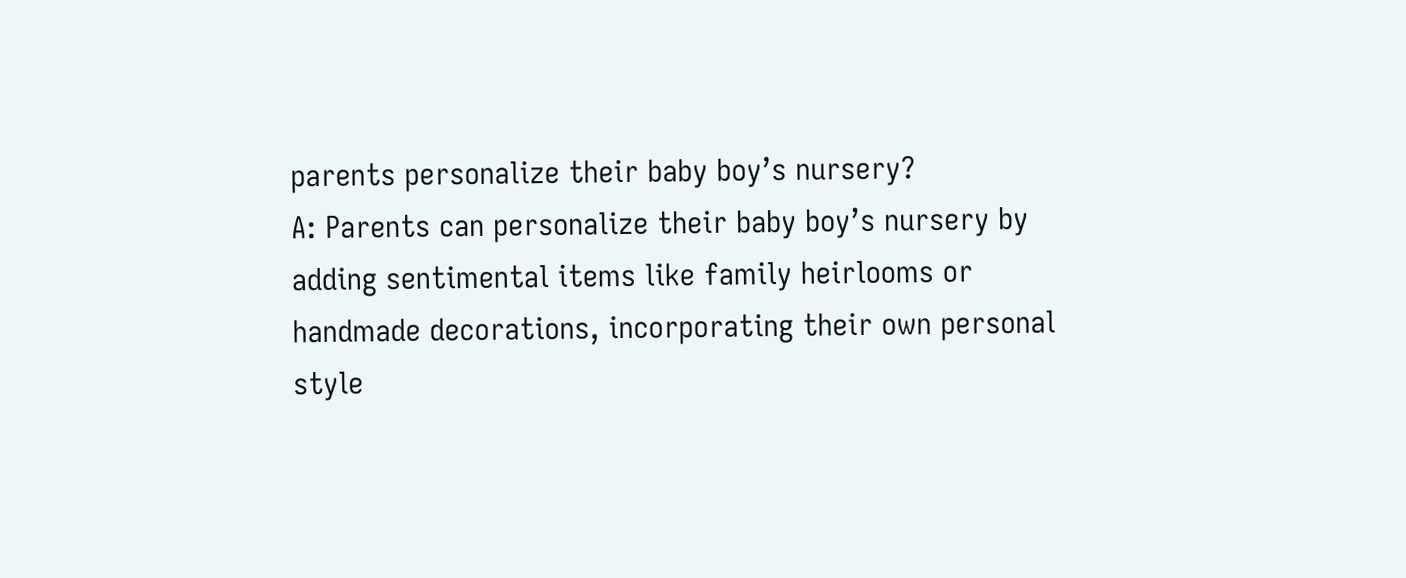parents personalize their baby boy’s nursery?
A: Parents can personalize their baby boy’s nursery by adding sentimental items like family heirlooms or handmade decorations, incorporating their own personal style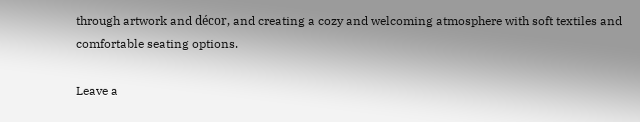through artwork and décor, and creating a cozy and welcoming atmosphere with soft textiles and comfortable seating options.

Leave a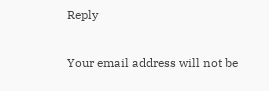Reply

Your email address will not be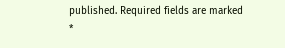published. Required fields are marked *